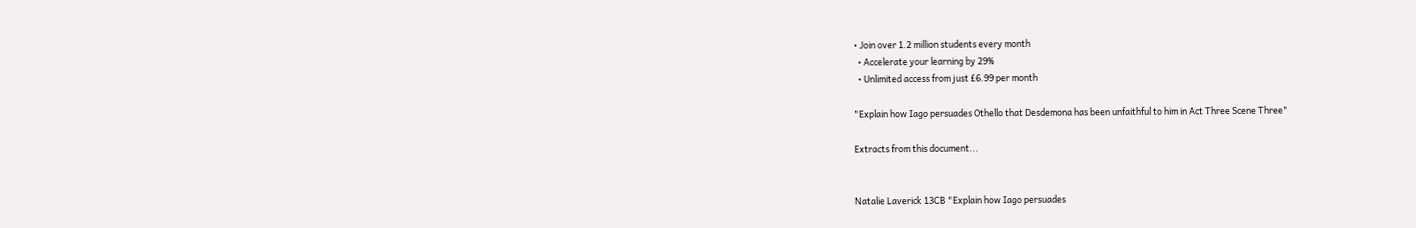• Join over 1.2 million students every month
  • Accelerate your learning by 29%
  • Unlimited access from just £6.99 per month

"Explain how Iago persuades Othello that Desdemona has been unfaithful to him in Act Three Scene Three"

Extracts from this document...


Natalie Laverick 13CB "Explain how Iago persuades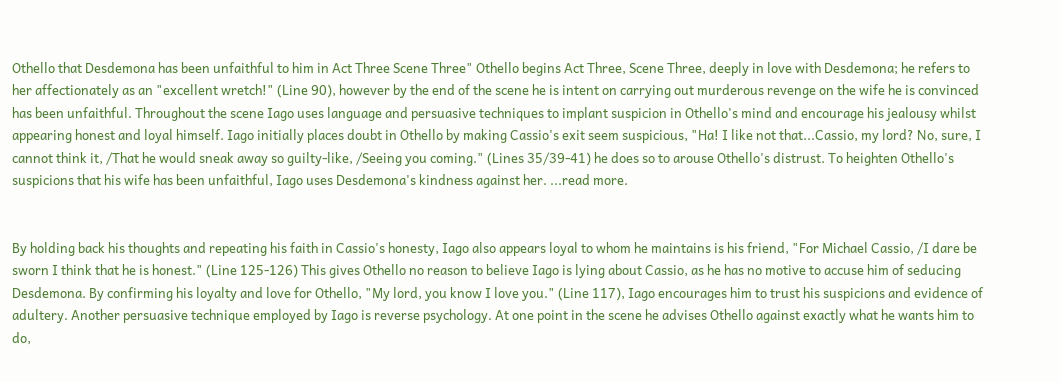Othello that Desdemona has been unfaithful to him in Act Three Scene Three" Othello begins Act Three, Scene Three, deeply in love with Desdemona; he refers to her affectionately as an "excellent wretch!" (Line 90), however by the end of the scene he is intent on carrying out murderous revenge on the wife he is convinced has been unfaithful. Throughout the scene Iago uses language and persuasive techniques to implant suspicion in Othello's mind and encourage his jealousy whilst appearing honest and loyal himself. Iago initially places doubt in Othello by making Cassio's exit seem suspicious, "Ha! I like not that...Cassio, my lord? No, sure, I cannot think it, /That he would sneak away so guilty-like, /Seeing you coming." (Lines 35/39-41) he does so to arouse Othello's distrust. To heighten Othello's suspicions that his wife has been unfaithful, Iago uses Desdemona's kindness against her. ...read more.


By holding back his thoughts and repeating his faith in Cassio's honesty, Iago also appears loyal to whom he maintains is his friend, "For Michael Cassio, /I dare be sworn I think that he is honest." (Line 125-126) This gives Othello no reason to believe Iago is lying about Cassio, as he has no motive to accuse him of seducing Desdemona. By confirming his loyalty and love for Othello, "My lord, you know I love you." (Line 117), Iago encourages him to trust his suspicions and evidence of adultery. Another persuasive technique employed by Iago is reverse psychology. At one point in the scene he advises Othello against exactly what he wants him to do,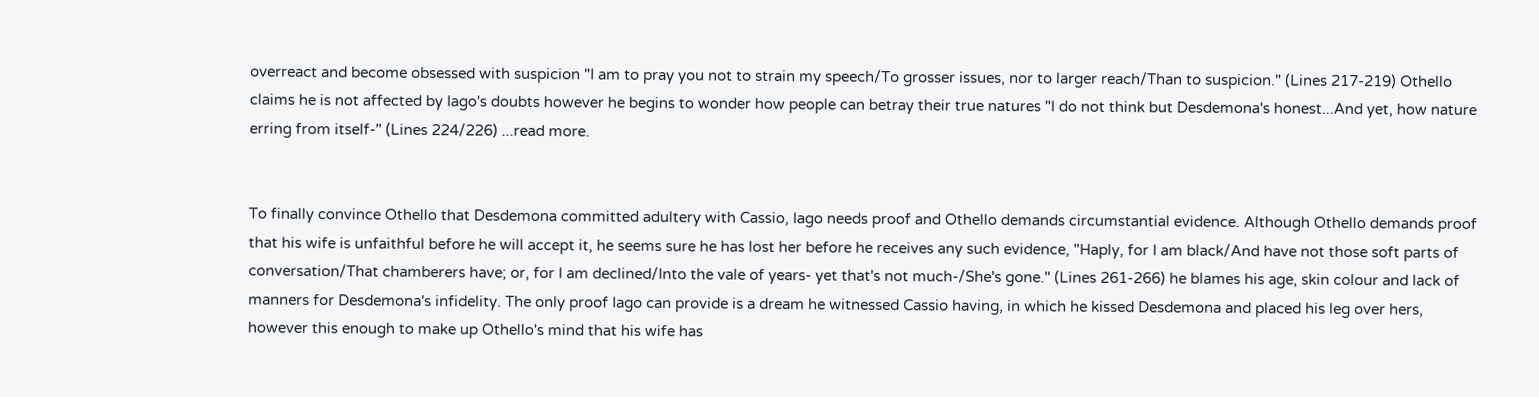overreact and become obsessed with suspicion "I am to pray you not to strain my speech/To grosser issues, nor to larger reach/Than to suspicion." (Lines 217-219) Othello claims he is not affected by Iago's doubts however he begins to wonder how people can betray their true natures "I do not think but Desdemona's honest...And yet, how nature erring from itself-" (Lines 224/226) ...read more.


To finally convince Othello that Desdemona committed adultery with Cassio, Iago needs proof and Othello demands circumstantial evidence. Although Othello demands proof that his wife is unfaithful before he will accept it, he seems sure he has lost her before he receives any such evidence, "Haply, for I am black/And have not those soft parts of conversation/That chamberers have; or, for I am declined/Into the vale of years- yet that's not much-/She's gone." (Lines 261-266) he blames his age, skin colour and lack of manners for Desdemona's infidelity. The only proof Iago can provide is a dream he witnessed Cassio having, in which he kissed Desdemona and placed his leg over hers, however this enough to make up Othello's mind that his wife has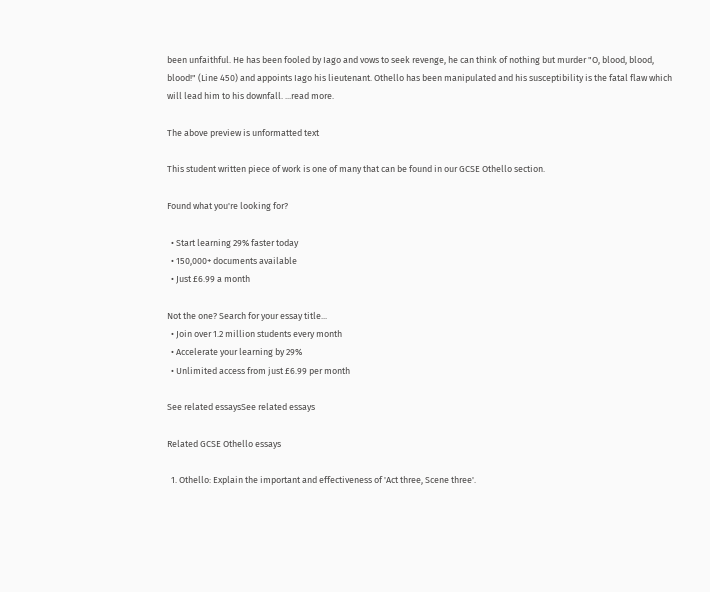been unfaithful. He has been fooled by Iago and vows to seek revenge, he can think of nothing but murder "O, blood, blood, blood!" (Line 450) and appoints Iago his lieutenant. Othello has been manipulated and his susceptibility is the fatal flaw which will lead him to his downfall. ...read more.

The above preview is unformatted text

This student written piece of work is one of many that can be found in our GCSE Othello section.

Found what you're looking for?

  • Start learning 29% faster today
  • 150,000+ documents available
  • Just £6.99 a month

Not the one? Search for your essay title...
  • Join over 1.2 million students every month
  • Accelerate your learning by 29%
  • Unlimited access from just £6.99 per month

See related essaysSee related essays

Related GCSE Othello essays

  1. Othello: Explain the important and effectiveness of 'Act three, Scene three'.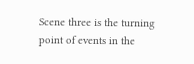Scene three is the turning point of events in the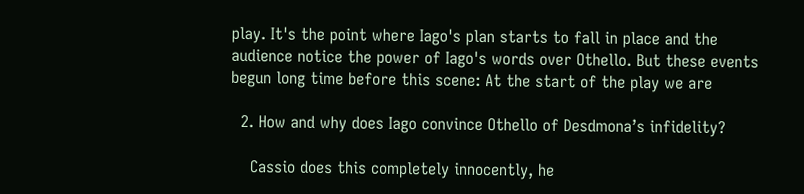play. It's the point where Iago's plan starts to fall in place and the audience notice the power of Iago's words over Othello. But these events begun long time before this scene: At the start of the play we are

  2. How and why does Iago convince Othello of Desdmona’s infidelity?

    Cassio does this completely innocently, he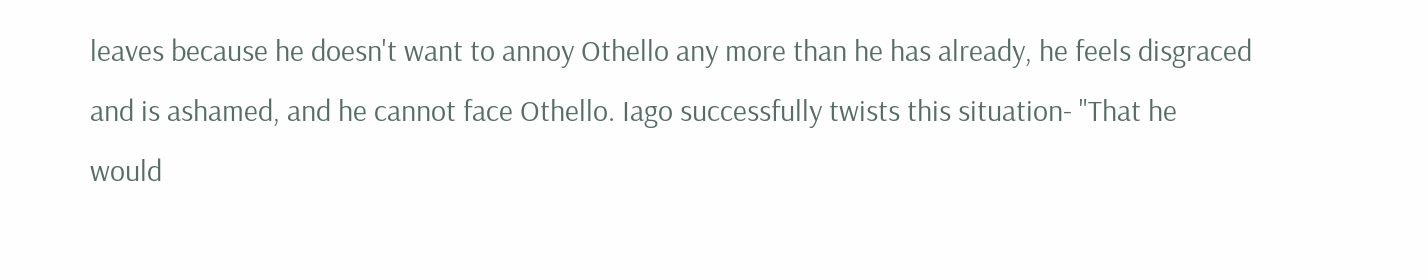leaves because he doesn't want to annoy Othello any more than he has already, he feels disgraced and is ashamed, and he cannot face Othello. Iago successfully twists this situation- "That he would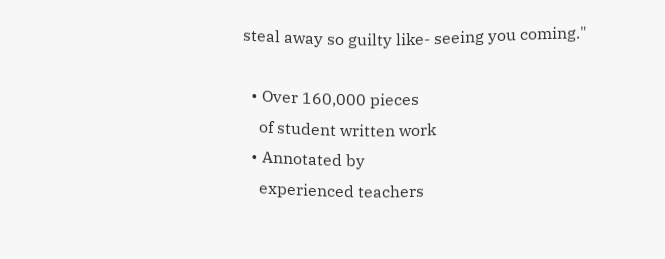steal away so guilty like- seeing you coming."

  • Over 160,000 pieces
    of student written work
  • Annotated by
    experienced teachers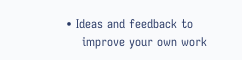• Ideas and feedback to
    improve your own work